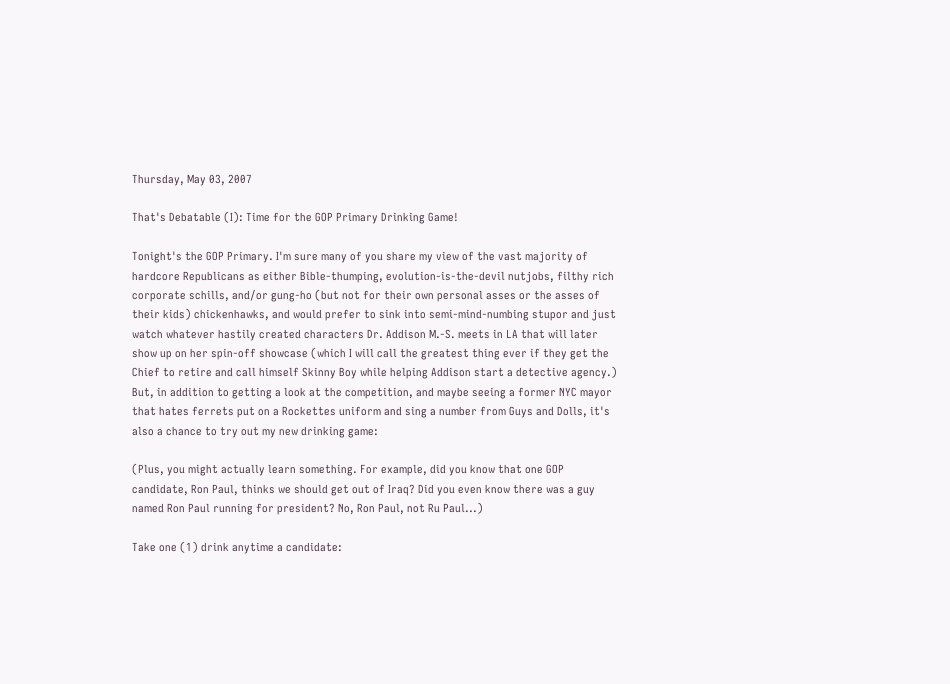Thursday, May 03, 2007

That's Debatable (I): Time for the GOP Primary Drinking Game!

Tonight's the GOP Primary. I'm sure many of you share my view of the vast majority of hardcore Republicans as either Bible-thumping, evolution-is-the-devil nutjobs, filthy rich corporate schills, and/or gung-ho (but not for their own personal asses or the asses of their kids) chickenhawks, and would prefer to sink into semi-mind-numbing stupor and just watch whatever hastily created characters Dr. Addison M.-S. meets in LA that will later show up on her spin-off showcase (which I will call the greatest thing ever if they get the Chief to retire and call himself Skinny Boy while helping Addison start a detective agency.) But, in addition to getting a look at the competition, and maybe seeing a former NYC mayor that hates ferrets put on a Rockettes uniform and sing a number from Guys and Dolls, it's also a chance to try out my new drinking game:

(Plus, you might actually learn something. For example, did you know that one GOP candidate, Ron Paul, thinks we should get out of Iraq? Did you even know there was a guy named Ron Paul running for president? No, Ron Paul, not Ru Paul...)

Take one (1) drink anytime a candidate: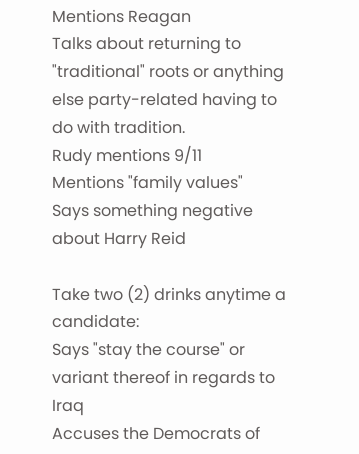Mentions Reagan
Talks about returning to "traditional" roots or anything else party-related having to do with tradition.
Rudy mentions 9/11
Mentions "family values"
Says something negative about Harry Reid

Take two (2) drinks anytime a candidate:
Says "stay the course" or variant thereof in regards to Iraq
Accuses the Democrats of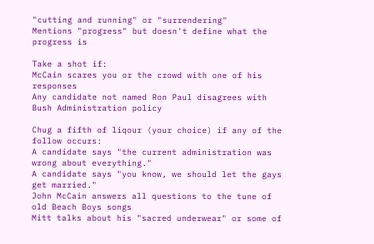"cutting and running" or "surrendering"
Mentions "progress" but doesn't define what the progress is

Take a shot if:
McCain scares you or the crowd with one of his responses
Any candidate not named Ron Paul disagrees with Bush Administration policy

Chug a fifth of liqour (your choice) if any of the follow occurs:
A candidate says "the current administration was wrong about everything."
A candidate says "you know, we should let the gays get married."
John McCain answers all questions to the tune of old Beach Boys songs
Mitt talks about his "sacred underwear" or some of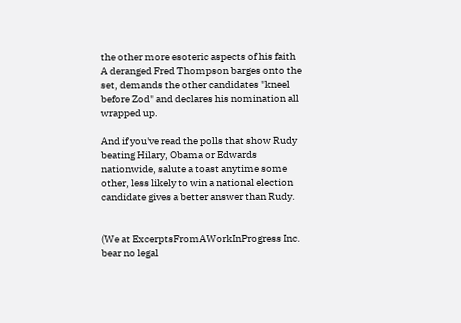the other more esoteric aspects of his faith
A deranged Fred Thompson barges onto the set, demands the other candidates "kneel before Zod" and declares his nomination all wrapped up.

And if you've read the polls that show Rudy beating Hilary, Obama or Edwards nationwide, salute a toast anytime some other, less likely to win a national election candidate gives a better answer than Rudy.


(We at ExcerptsFromAWorkInProgress Inc. bear no legal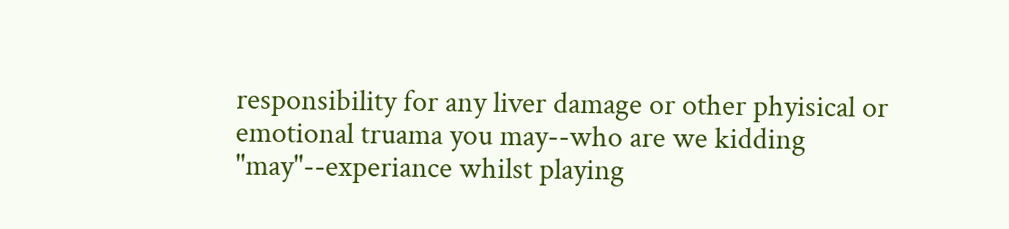responsibility for any liver damage or other phyisical or emotional truama you may--who are we kidding "may"--experiance whilst playing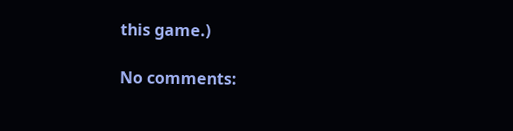this game.)

No comments: